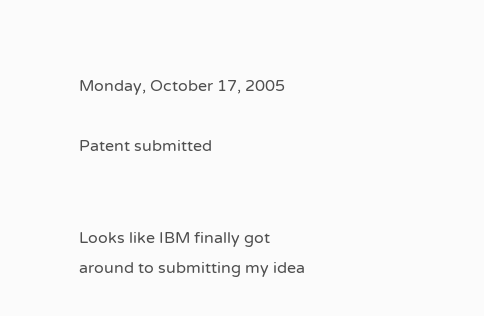Monday, October 17, 2005

Patent submitted


Looks like IBM finally got around to submitting my idea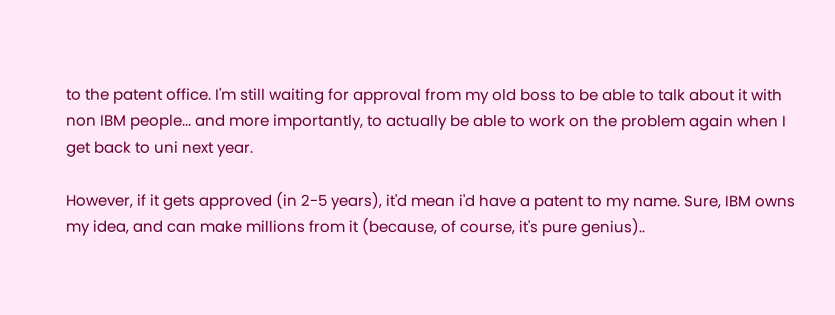to the patent office. I'm still waiting for approval from my old boss to be able to talk about it with non IBM people... and more importantly, to actually be able to work on the problem again when I get back to uni next year.

However, if it gets approved (in 2-5 years), it'd mean i'd have a patent to my name. Sure, IBM owns my idea, and can make millions from it (because, of course, it's pure genius)..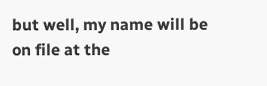but well, my name will be on file at the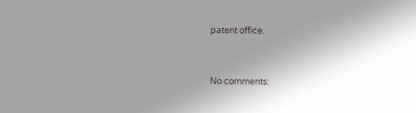patent office.


No comments: